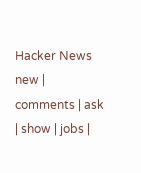Hacker News new | comments | ask | show | jobs |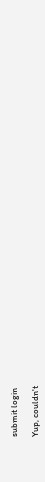submit login

Yup, couldn't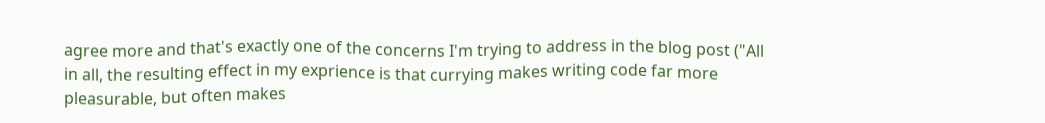agree more and that's exactly one of the concerns I'm trying to address in the blog post ("All in all, the resulting effect in my exprience is that currying makes writing code far more pleasurable, but often makes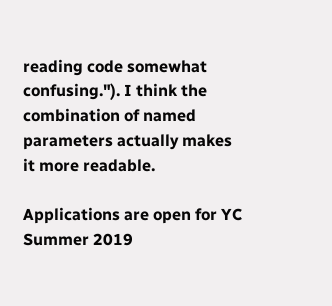reading code somewhat confusing."). I think the combination of named parameters actually makes it more readable.

Applications are open for YC Summer 2019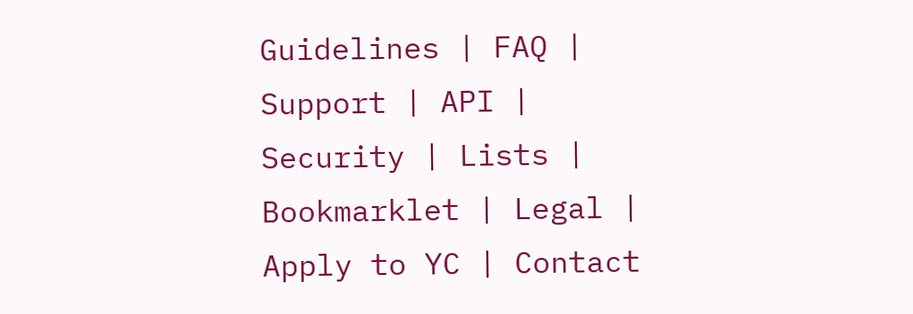Guidelines | FAQ | Support | API | Security | Lists | Bookmarklet | Legal | Apply to YC | Contact